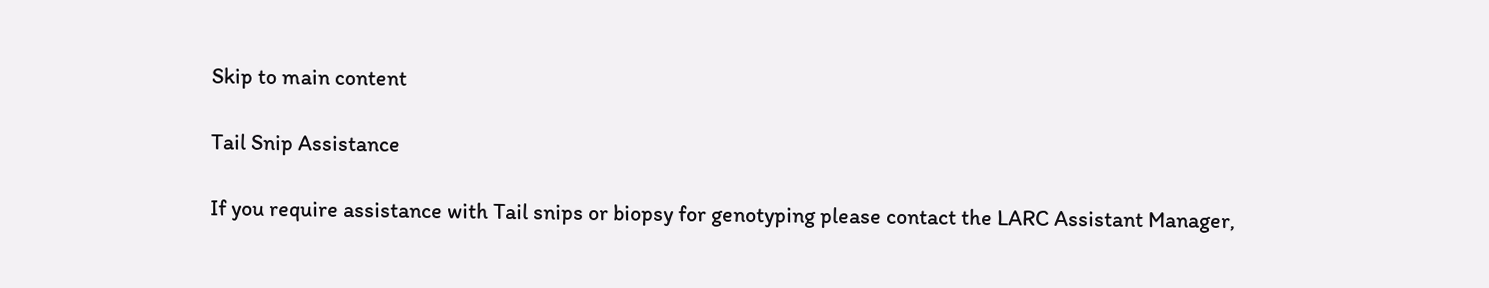Skip to main content

Tail Snip Assistance

If you require assistance with Tail snips or biopsy for genotyping please contact the LARC Assistant Manager,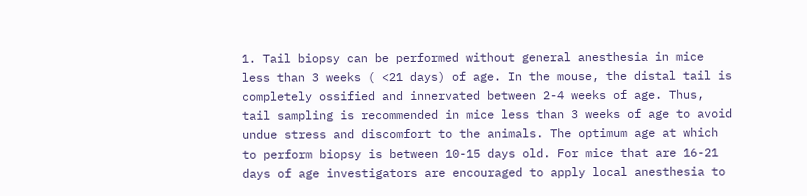1. Tail biopsy can be performed without general anesthesia in mice less than 3 weeks ( <21 days) of age. In the mouse, the distal tail is completely ossified and innervated between 2-4 weeks of age. Thus, tail sampling is recommended in mice less than 3 weeks of age to avoid undue stress and discomfort to the animals. The optimum age at which to perform biopsy is between 10-15 days old. For mice that are 16-21 days of age investigators are encouraged to apply local anesthesia to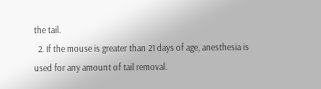the tail.
  2. If the mouse is greater than 21 days of age, anesthesia is used for any amount of tail removal.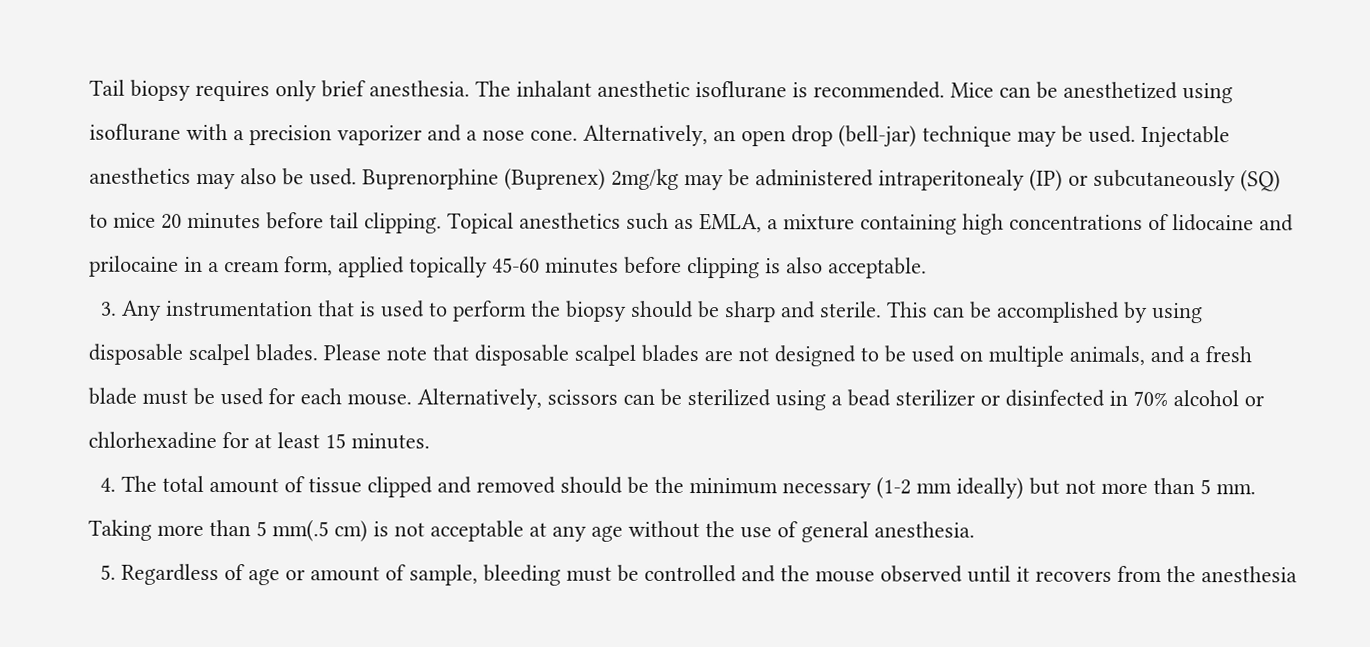Tail biopsy requires only brief anesthesia. The inhalant anesthetic isoflurane is recommended. Mice can be anesthetized using isoflurane with a precision vaporizer and a nose cone. Alternatively, an open drop (bell-jar) technique may be used. Injectable anesthetics may also be used. Buprenorphine (Buprenex) 2mg/kg may be administered intraperitonealy (IP) or subcutaneously (SQ) to mice 20 minutes before tail clipping. Topical anesthetics such as EMLA, a mixture containing high concentrations of lidocaine and prilocaine in a cream form, applied topically 45-60 minutes before clipping is also acceptable.
  3. Any instrumentation that is used to perform the biopsy should be sharp and sterile. This can be accomplished by using disposable scalpel blades. Please note that disposable scalpel blades are not designed to be used on multiple animals, and a fresh blade must be used for each mouse. Alternatively, scissors can be sterilized using a bead sterilizer or disinfected in 70% alcohol or chlorhexadine for at least 15 minutes.
  4. The total amount of tissue clipped and removed should be the minimum necessary (1-2 mm ideally) but not more than 5 mm. Taking more than 5 mm(.5 cm) is not acceptable at any age without the use of general anesthesia.
  5. Regardless of age or amount of sample, bleeding must be controlled and the mouse observed until it recovers from the anesthesia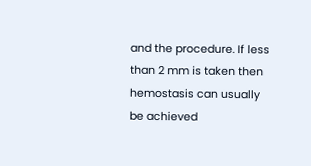and the procedure. If less than 2 mm is taken then hemostasis can usually be achieved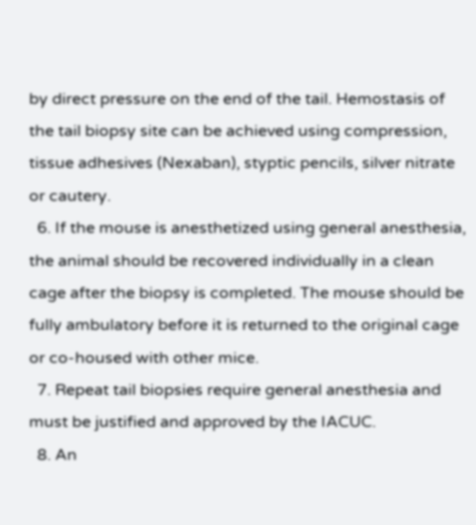by direct pressure on the end of the tail. Hemostasis of the tail biopsy site can be achieved using compression, tissue adhesives (Nexaban), styptic pencils, silver nitrate or cautery.
  6. If the mouse is anesthetized using general anesthesia, the animal should be recovered individually in a clean cage after the biopsy is completed. The mouse should be fully ambulatory before it is returned to the original cage or co-housed with other mice.
  7. Repeat tail biopsies require general anesthesia and must be justified and approved by the IACUC.
  8. An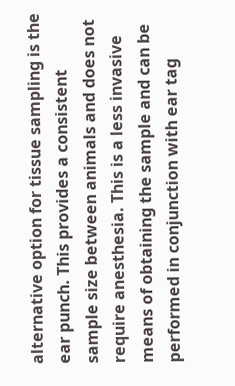alternative option for tissue sampling is the ear punch. This provides a consistent sample size between animals and does not require anesthesia. This is a less invasive means of obtaining the sample and can be performed in conjunction with ear tag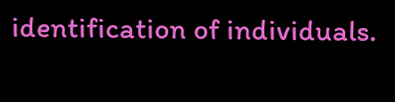identification of individuals.